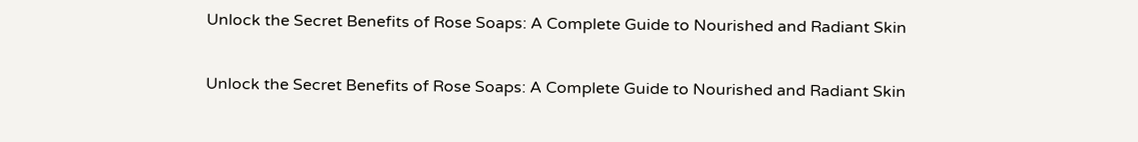Unlock the Secret Benefits of Rose Soaps: A Complete Guide to Nourished and Radiant Skin

Unlock the Secret Benefits of Rose Soaps: A Complete Guide to Nourished and Radiant Skin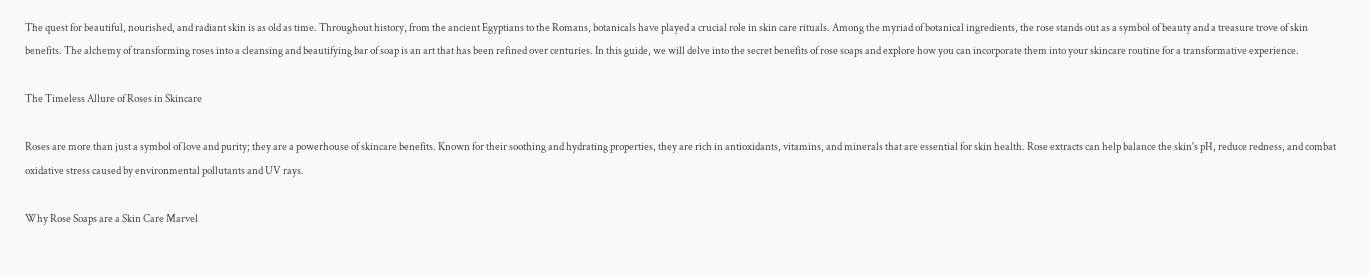The quest for beautiful, nourished, and radiant skin is as old as time. Throughout history, from the ancient Egyptians to the Romans, botanicals have played a crucial role in skin care rituals. Among the myriad of botanical ingredients, the rose stands out as a symbol of beauty and a treasure trove of skin benefits. The alchemy of transforming roses into a cleansing and beautifying bar of soap is an art that has been refined over centuries. In this guide, we will delve into the secret benefits of rose soaps and explore how you can incorporate them into your skincare routine for a transformative experience.

The Timeless Allure of Roses in Skincare

Roses are more than just a symbol of love and purity; they are a powerhouse of skincare benefits. Known for their soothing and hydrating properties, they are rich in antioxidants, vitamins, and minerals that are essential for skin health. Rose extracts can help balance the skin's pH, reduce redness, and combat oxidative stress caused by environmental pollutants and UV rays.

Why Rose Soaps are a Skin Care Marvel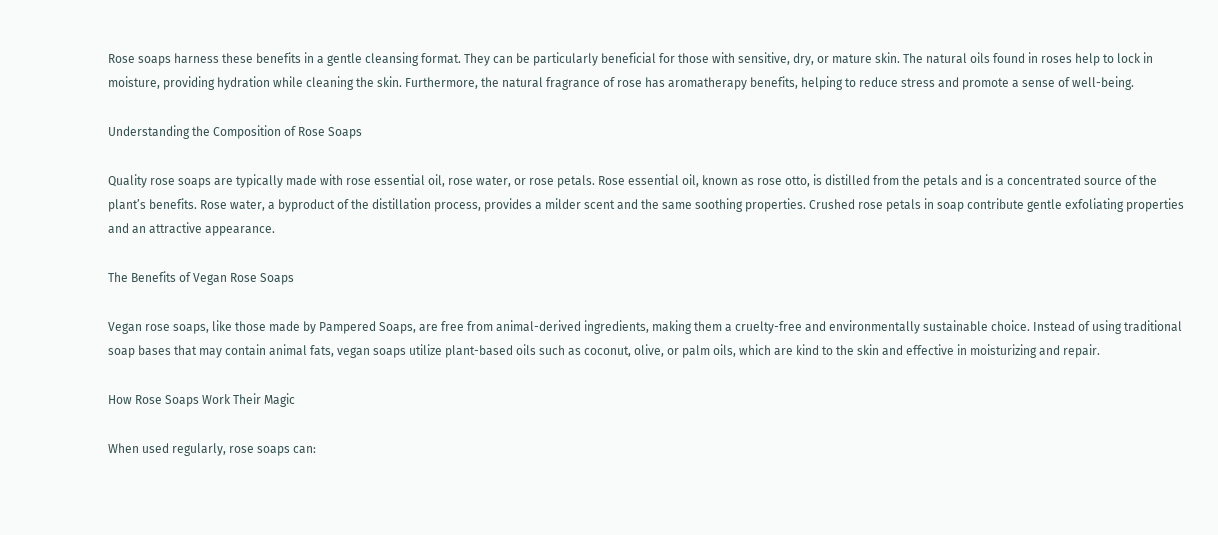Rose soaps harness these benefits in a gentle cleansing format. They can be particularly beneficial for those with sensitive, dry, or mature skin. The natural oils found in roses help to lock in moisture, providing hydration while cleaning the skin. Furthermore, the natural fragrance of rose has aromatherapy benefits, helping to reduce stress and promote a sense of well-being.

Understanding the Composition of Rose Soaps

Quality rose soaps are typically made with rose essential oil, rose water, or rose petals. Rose essential oil, known as rose otto, is distilled from the petals and is a concentrated source of the plant’s benefits. Rose water, a byproduct of the distillation process, provides a milder scent and the same soothing properties. Crushed rose petals in soap contribute gentle exfoliating properties and an attractive appearance.

The Benefits of Vegan Rose Soaps

Vegan rose soaps, like those made by Pampered Soaps, are free from animal-derived ingredients, making them a cruelty-free and environmentally sustainable choice. Instead of using traditional soap bases that may contain animal fats, vegan soaps utilize plant-based oils such as coconut, olive, or palm oils, which are kind to the skin and effective in moisturizing and repair.

How Rose Soaps Work Their Magic

When used regularly, rose soaps can: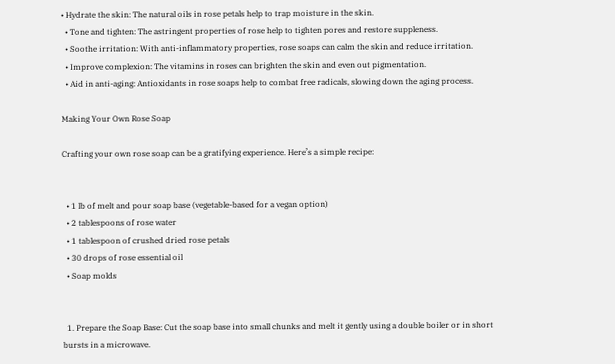• Hydrate the skin: The natural oils in rose petals help to trap moisture in the skin.
  • Tone and tighten: The astringent properties of rose help to tighten pores and restore suppleness.
  • Soothe irritation: With anti-inflammatory properties, rose soaps can calm the skin and reduce irritation.
  • Improve complexion: The vitamins in roses can brighten the skin and even out pigmentation.
  • Aid in anti-aging: Antioxidants in rose soaps help to combat free radicals, slowing down the aging process.

Making Your Own Rose Soap

Crafting your own rose soap can be a gratifying experience. Here’s a simple recipe:


  • 1 lb of melt and pour soap base (vegetable-based for a vegan option)
  • 2 tablespoons of rose water
  • 1 tablespoon of crushed dried rose petals
  • 30 drops of rose essential oil
  • Soap molds


  1. Prepare the Soap Base: Cut the soap base into small chunks and melt it gently using a double boiler or in short bursts in a microwave.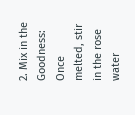2. Mix in the Goodness: Once melted, stir in the rose water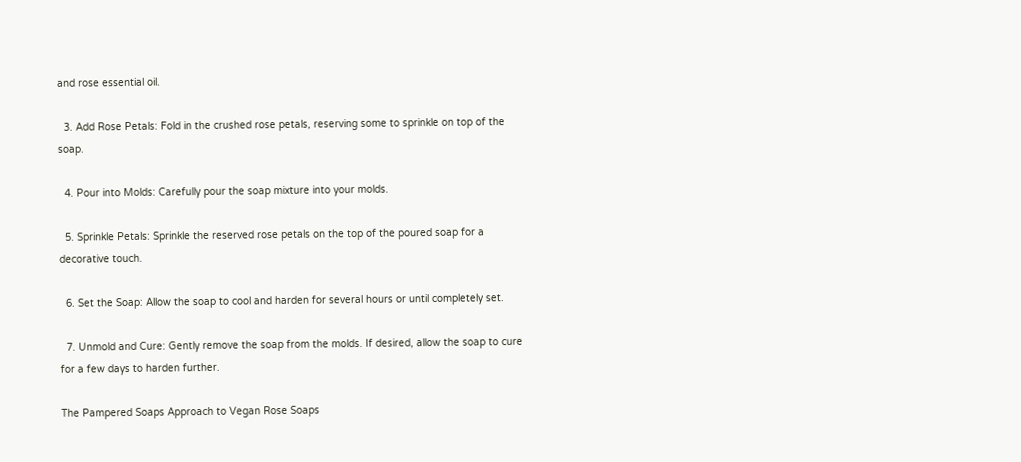and rose essential oil.

  3. Add Rose Petals: Fold in the crushed rose petals, reserving some to sprinkle on top of the soap.

  4. Pour into Molds: Carefully pour the soap mixture into your molds.

  5. Sprinkle Petals: Sprinkle the reserved rose petals on the top of the poured soap for a decorative touch.

  6. Set the Soap: Allow the soap to cool and harden for several hours or until completely set.

  7. Unmold and Cure: Gently remove the soap from the molds. If desired, allow the soap to cure for a few days to harden further.

The Pampered Soaps Approach to Vegan Rose Soaps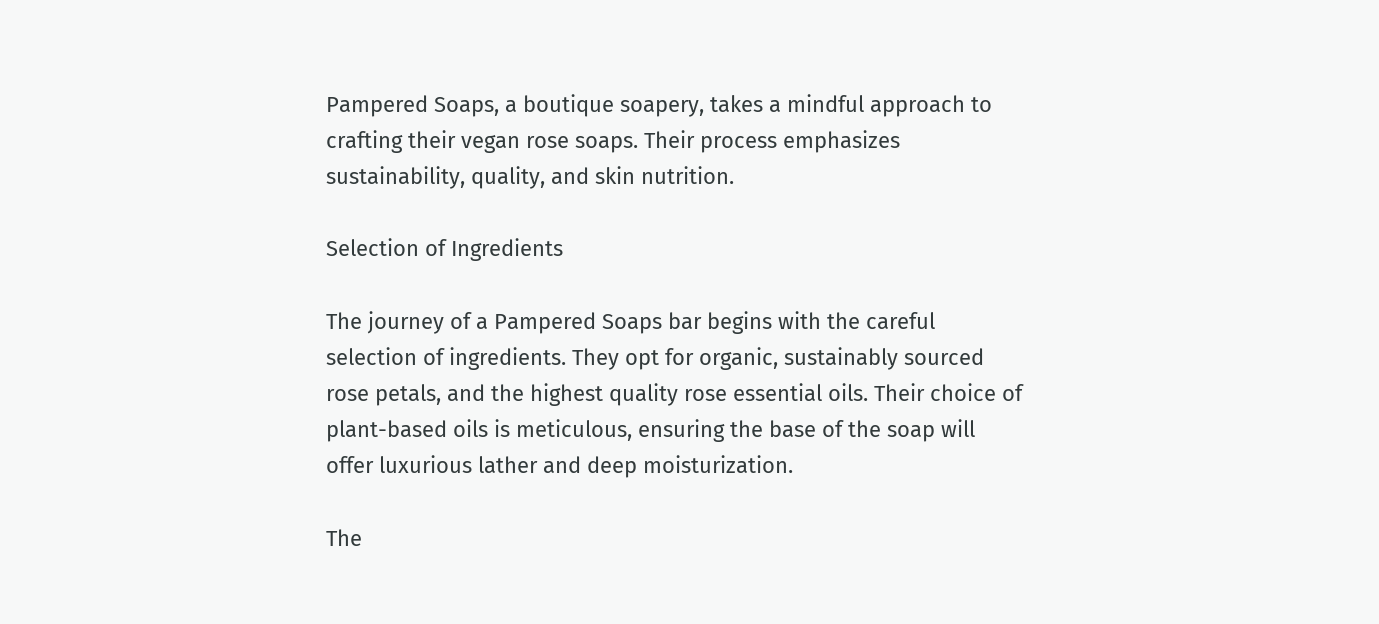Pampered Soaps, a boutique soapery, takes a mindful approach to crafting their vegan rose soaps. Their process emphasizes sustainability, quality, and skin nutrition.

Selection of Ingredients

The journey of a Pampered Soaps bar begins with the careful selection of ingredients. They opt for organic, sustainably sourced rose petals, and the highest quality rose essential oils. Their choice of plant-based oils is meticulous, ensuring the base of the soap will offer luxurious lather and deep moisturization.

The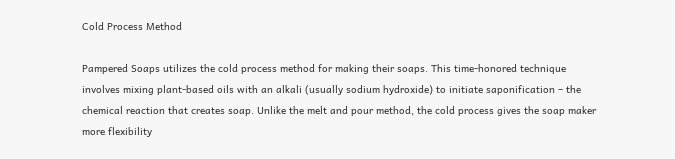Cold Process Method

Pampered Soaps utilizes the cold process method for making their soaps. This time-honored technique involves mixing plant-based oils with an alkali (usually sodium hydroxide) to initiate saponification – the chemical reaction that creates soap. Unlike the melt and pour method, the cold process gives the soap maker more flexibility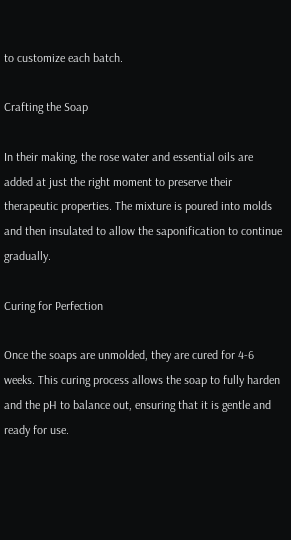to customize each batch.

Crafting the Soap

In their making, the rose water and essential oils are added at just the right moment to preserve their therapeutic properties. The mixture is poured into molds and then insulated to allow the saponification to continue gradually.

Curing for Perfection

Once the soaps are unmolded, they are cured for 4-6 weeks. This curing process allows the soap to fully harden and the pH to balance out, ensuring that it is gentle and ready for use.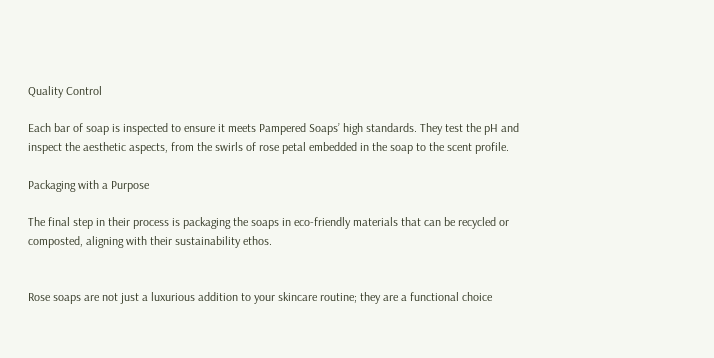Quality Control

Each bar of soap is inspected to ensure it meets Pampered Soaps’ high standards. They test the pH and inspect the aesthetic aspects, from the swirls of rose petal embedded in the soap to the scent profile.

Packaging with a Purpose

The final step in their process is packaging the soaps in eco-friendly materials that can be recycled or composted, aligning with their sustainability ethos.


Rose soaps are not just a luxurious addition to your skincare routine; they are a functional choice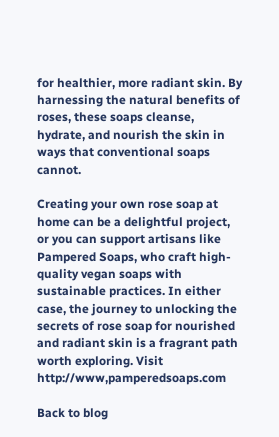for healthier, more radiant skin. By harnessing the natural benefits of roses, these soaps cleanse, hydrate, and nourish the skin in ways that conventional soaps cannot.

Creating your own rose soap at home can be a delightful project, or you can support artisans like Pampered Soaps, who craft high-quality vegan soaps with sustainable practices. In either case, the journey to unlocking the secrets of rose soap for nourished and radiant skin is a fragrant path worth exploring. Visit http://www,pamperedsoaps.com

Back to blog